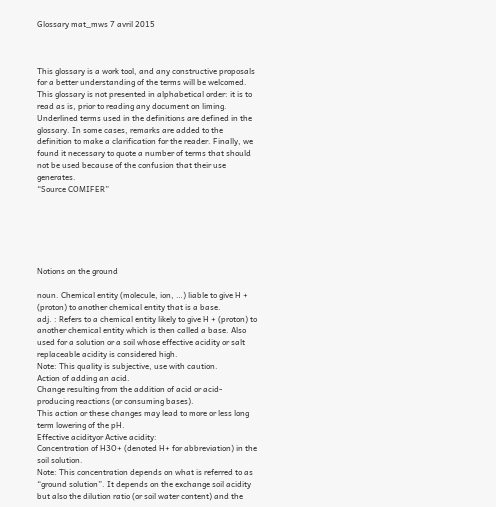Glossary mat_mws 7 avril 2015



This glossary is a work tool, and any constructive proposals for a better understanding of the terms will be welcomed. This glossary is not presented in alphabetical order: it is to read as is, prior to reading any document on liming. Underlined terms used in the definitions are defined in the glossary. In some cases, remarks are added to the definition to make a clarification for the reader. Finally, we found it necessary to quote a number of terms that should not be used because of the confusion that their use generates.
“Source COMIFER”






Notions on the ground

noun. Chemical entity (molecule, ion, …) liable to give H + (proton) to another chemical entity that is a base.
adj. : Refers to a chemical entity likely to give H + (proton) to another chemical entity which is then called a base. Also used for a solution or a soil whose effective acidity or salt replaceable acidity is considered high.
Note: This quality is subjective, use with caution.
Action of adding an acid.
Change resulting from the addition of acid or acid-producing reactions (or consuming bases).
This action or these changes may lead to more or less long term lowering of the pH.
Effective acidityor Active acidity:
Concentration of H3O+ (denoted H+ for abbreviation) in the soil solution.
Note: This concentration depends on what is referred to as “ground solution”. It depends on the exchange soil acidity but also the dilution ratio (or soil water content) and the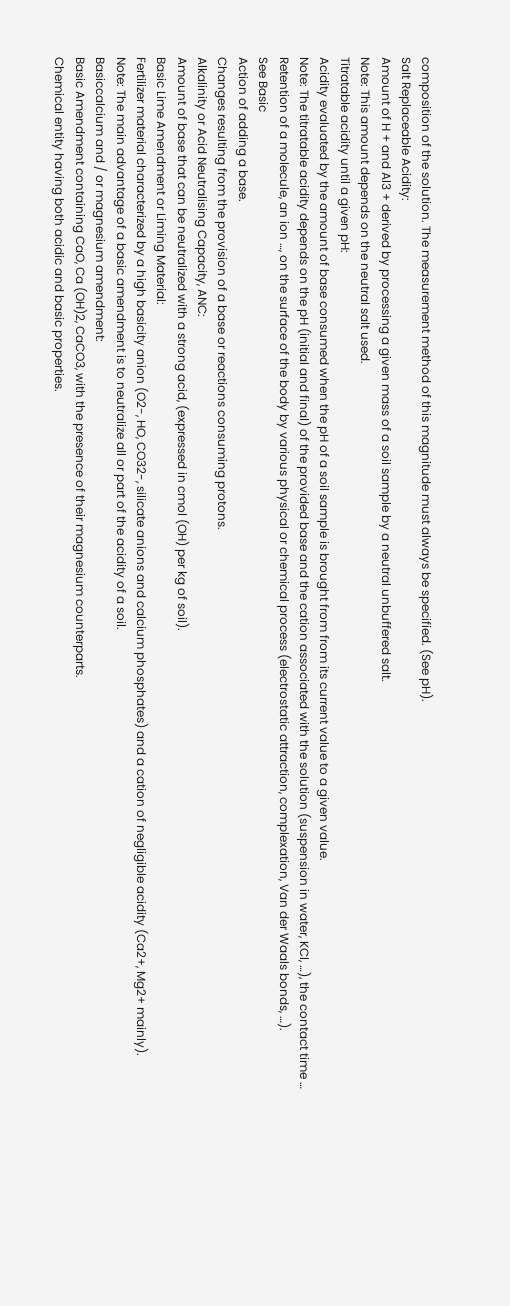composition of the solution. The measurement method of this magnitude must always be specified. (See pH).
Salt Replaceable Acidity:
Amount of H + and Al3 + derived by processing a given mass of a soil sample by a neutral unbuffered salt.
Note: This amount depends on the neutral salt used.
Titratable acidity until a given pH:
Acidity evaluated by the amount of base consumed when the pH of a soil sample is brought from from its current value to a given value.
Note: The titratable acidity depends on the pH (initial and final) of the provided base and the cation associated with the solution (suspension in water, KCl, …), the contact time …
Retention of a molecule, an ion …, on the surface of the body by various physical or chemical process (electrostatic attraction, complexation, Van der Waals bonds, …).
See Basic
Action of adding a base.
Changes resulting from the provision of a base or reactions consuming protons.
Alkalinity or Acid Neutralising Capacity, ANC:
Amount of base that can be neutralized with a strong acid, (expressed in cmol (OH) per kg of soil).
Basic Lime Amendment or Liming Material:
Fertilizer material characterized by a high basicity anion (O2-, HO, CO32-, silicate anions and calcium phosphates) and a cation of negligible acidity (Ca2+, Mg2+ mainly).
Note: The main advantage of a basic amendment is to neutralize all or part of the acidity of a soil.
Basiccalcium and / or magnesium amendment:
Basic Amendment containing CaO, Ca (OH)2, CaCO3, with the presence of their magnesium counterparts.
Chemical entity having both acidic and basic properties.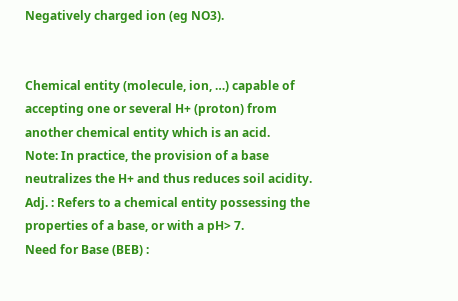Negatively charged ion (eg NO3).


Chemical entity (molecule, ion, …) capable of accepting one or several H+ (proton) from another chemical entity which is an acid.
Note: In practice, the provision of a base neutralizes the H+ and thus reduces soil acidity.
Adj. : Refers to a chemical entity possessing the properties of a base, or with a pH> 7.
Need for Base (BEB) :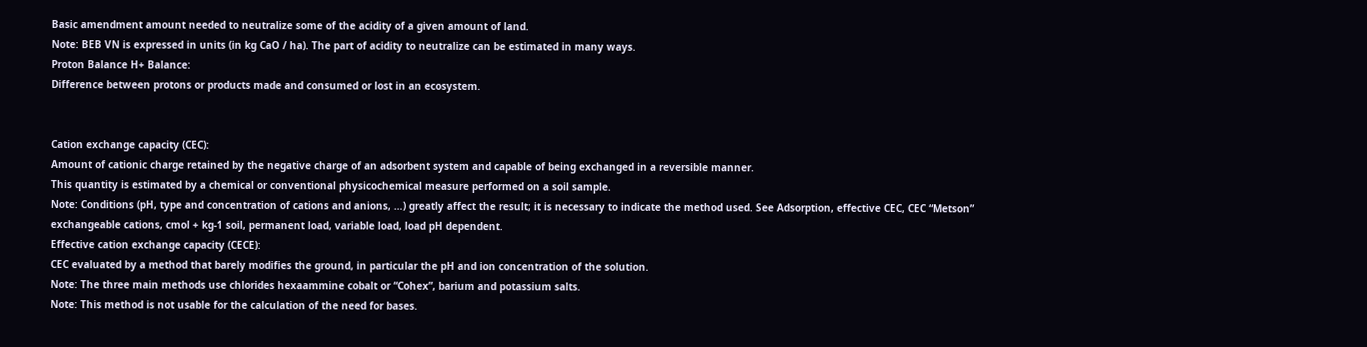Basic amendment amount needed to neutralize some of the acidity of a given amount of land.
Note: BEB VN is expressed in units (in kg CaO / ha). The part of acidity to neutralize can be estimated in many ways.
Proton Balance H+ Balance:
Difference between protons or products made and consumed or lost in an ecosystem.


Cation exchange capacity (CEC):
Amount of cationic charge retained by the negative charge of an adsorbent system and capable of being exchanged in a reversible manner.
This quantity is estimated by a chemical or conventional physicochemical measure performed on a soil sample.
Note: Conditions (pH, type and concentration of cations and anions, …) greatly affect the result; it is necessary to indicate the method used. See Adsorption, effective CEC, CEC “Metson” exchangeable cations, cmol + kg-1 soil, permanent load, variable load, load pH dependent.
Effective cation exchange capacity (CECE):
CEC evaluated by a method that barely modifies the ground, in particular the pH and ion concentration of the solution.
Note: The three main methods use chlorides hexaammine cobalt or “Cohex”, barium and potassium salts.
Note: This method is not usable for the calculation of the need for bases.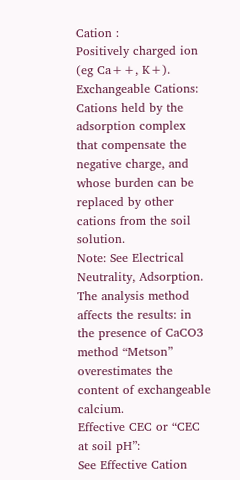Cation :
Positively charged ion (eg Ca++, K+).
Exchangeable Cations:
Cations held by the adsorption complex that compensate the negative charge, and whose burden can be replaced by other cations from the soil solution.
Note: See Electrical Neutrality, Adsorption. The analysis method affects the results: in the presence of CaCO3 method “Metson” overestimates the content of exchangeable calcium.
Effective CEC or “CEC at soil pH”:
See Effective Cation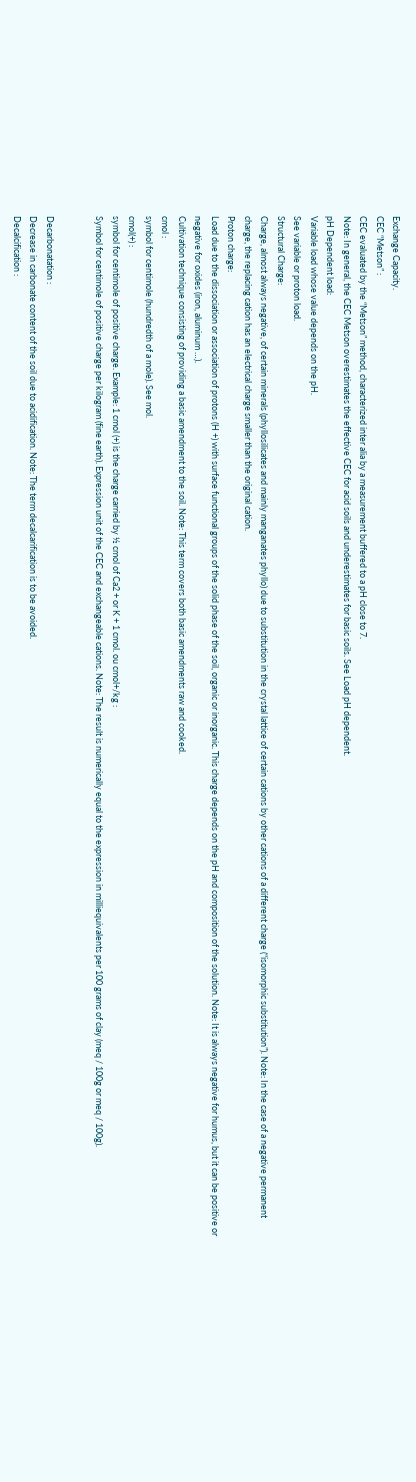Exchange Capacity.
CEC “Metson” :
CEC evaluated by the “Metson” method, characterized inter alia by a measurement buffered to a pH close to 7.
Note: In general, the CEC Metson overestimates the effective CEC for acid soils and underestimates for basic soils. See Load pH dependent.
pH Dependent load:
Variable load whose value depends on the pH.
See variable or proton load.
Structural Charge:
Charge, almost always negative, of certain minerals (phyllosilicates and mainly manganates phyllo) due to substitution in the crystal lattice of certain cations by other cations of a different charge (“isomorphic substitution”). Note: In the case of a negative permanent charge, the replacing cation has an electrical charge smaller than the original cation.
Proton charge:
Load due to the dissociation or association of protons (H +) with surface functional groups of the solid phase of the soil, organic or inorganic. This charge depends on the pH and composition of the solution. Note: It is always negative for humus, but it can be positive or negative for oxides (iron, aluminum …).
Cultivation technique consisting of providing a basic amendment to the soil. Note: This term covers both basic amendments raw and cooked.
cmol :
symbol for centimole (hundredth of a mole). See mol.
cmol(+) :
symbol for centimole of positive charge. Example: 1 cmol (+) is the charge carried by ½ cmol of Ca2 + or K + 1 cmol. ou cmol+/kg :
Symbol for centimole of positive charge per kilogram (fine earth). Expression unit of the CEC and exchangeable cations. Note: The result is numerically equal to the expression in milliequivalents per 100 grams of clay (meq / 100g or meq / 100g).


Decarbonatation :
Decrease in carbonate content of the soil due to acidification. Note: The term decalcarification is to be avoided.
Decalcification :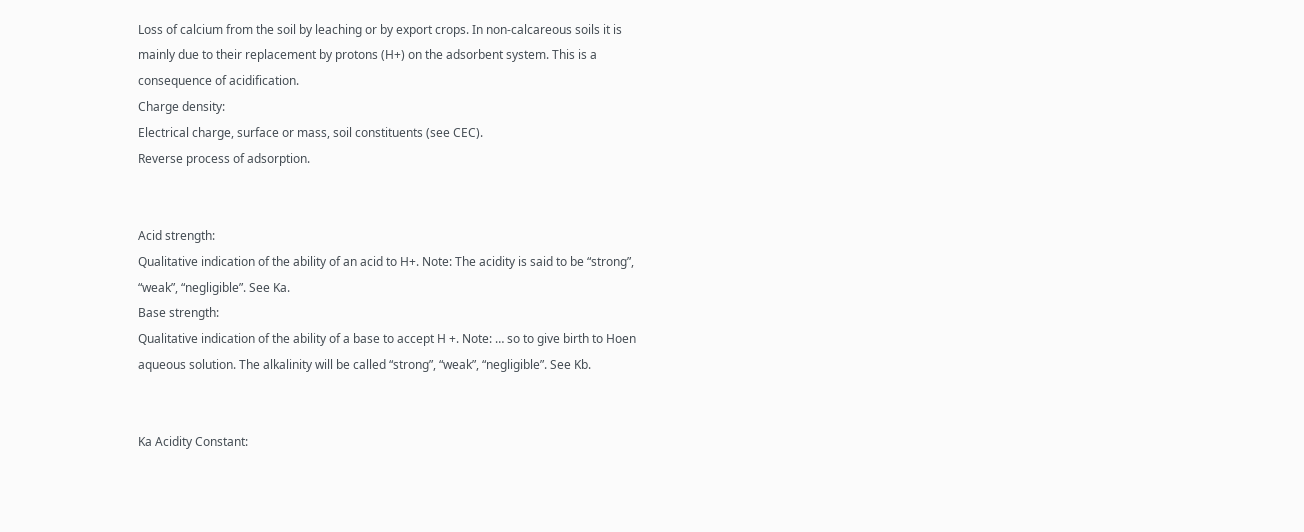Loss of calcium from the soil by leaching or by export crops. In non-calcareous soils it is mainly due to their replacement by protons (H+) on the adsorbent system. This is a consequence of acidification.
Charge density:
Electrical charge, surface or mass, soil constituents (see CEC).
Reverse process of adsorption.


Acid strength:
Qualitative indication of the ability of an acid to H+. Note: The acidity is said to be “strong”, “weak”, “negligible”. See Ka.
Base strength:
Qualitative indication of the ability of a base to accept H +. Note: … so to give birth to Hoen aqueous solution. The alkalinity will be called “strong”, “weak”, “negligible”. See Kb.


Ka Acidity Constant: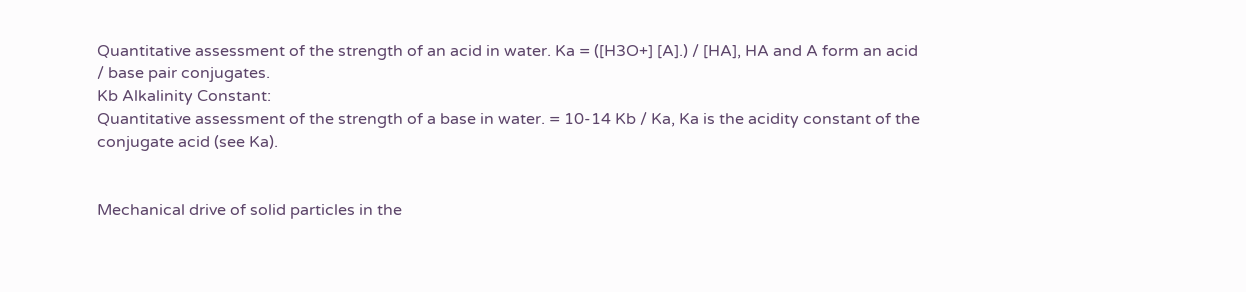Quantitative assessment of the strength of an acid in water. Ka = ([H3O+] [A].) / [HA], HA and A form an acid / base pair conjugates.
Kb Alkalinity Constant:
Quantitative assessment of the strength of a base in water. = 10-14 Kb / Ka, Ka is the acidity constant of the conjugate acid (see Ka).


Mechanical drive of solid particles in the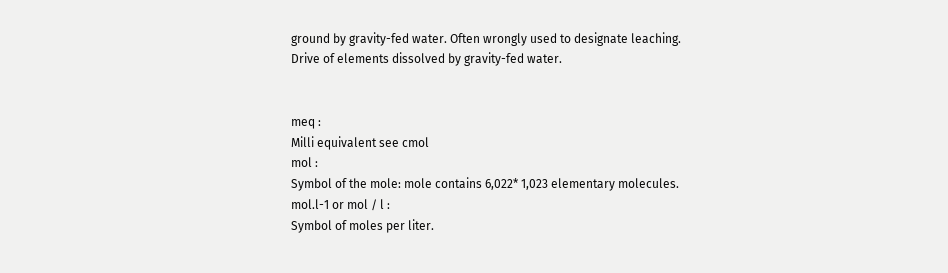ground by gravity-fed water. Often wrongly used to designate leaching.
Drive of elements dissolved by gravity-fed water.


meq :
Milli equivalent see cmol
mol :
Symbol of the mole: mole contains 6,022* 1,023 elementary molecules.
mol.l-1 or mol / l :
Symbol of moles per liter.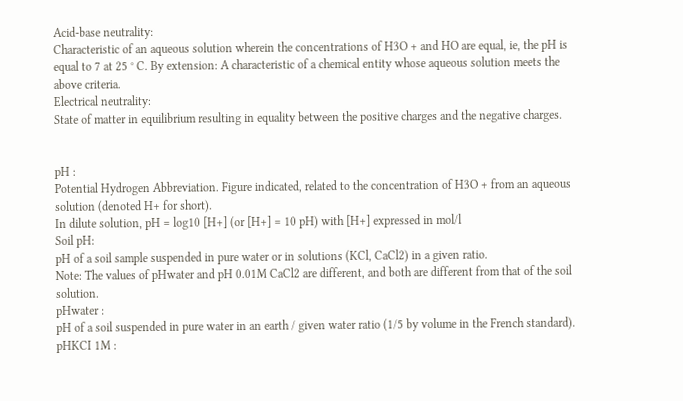Acid-base neutrality:
Characteristic of an aqueous solution wherein the concentrations of H3O + and HO are equal, ie, the pH is equal to 7 at 25 ° C. By extension: A characteristic of a chemical entity whose aqueous solution meets the above criteria.
Electrical neutrality:
State of matter in equilibrium resulting in equality between the positive charges and the negative charges.


pH :
Potential Hydrogen Abbreviation. Figure indicated, related to the concentration of H3O + from an aqueous solution (denoted H+ for short).
In dilute solution, pH = log10 [H+] (or [H+] = 10 pH) with [H+] expressed in mol/l
Soil pH:
pH of a soil sample suspended in pure water or in solutions (KCl, CaCl2) in a given ratio.
Note: The values of pHwater and pH 0.01M CaCl2 are different, and both are different from that of the soil solution.
pHwater :
pH of a soil suspended in pure water in an earth / given water ratio (1/5 by volume in the French standard).
pHKCI 1M :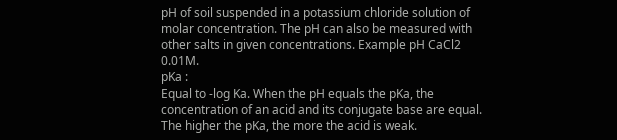pH of soil suspended in a potassium chloride solution of molar concentration. The pH can also be measured with other salts in given concentrations. Example pH CaCl2 0.01M.
pKa :
Equal to -log Ka. When the pH equals the pKa, the concentration of an acid and its conjugate base are equal. The higher the pKa, the more the acid is weak.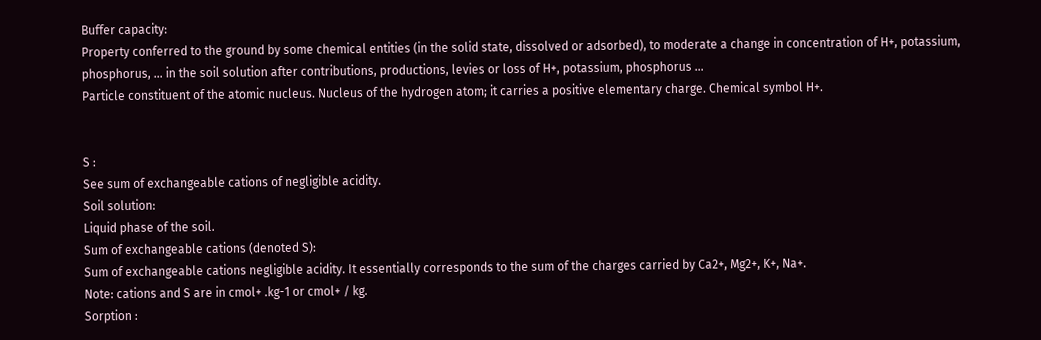Buffer capacity:
Property conferred to the ground by some chemical entities (in the solid state, dissolved or adsorbed), to moderate a change in concentration of H+, potassium, phosphorus, … in the soil solution after contributions, productions, levies or loss of H+, potassium, phosphorus …
Particle constituent of the atomic nucleus. Nucleus of the hydrogen atom; it carries a positive elementary charge. Chemical symbol H+.


S :
See sum of exchangeable cations of negligible acidity.
Soil solution:
Liquid phase of the soil.
Sum of exchangeable cations (denoted S):
Sum of exchangeable cations negligible acidity. It essentially corresponds to the sum of the charges carried by Ca2+, Mg2+, K+, Na+.
Note: cations and S are in cmol+ .kg-1 or cmol+ / kg.
Sorption :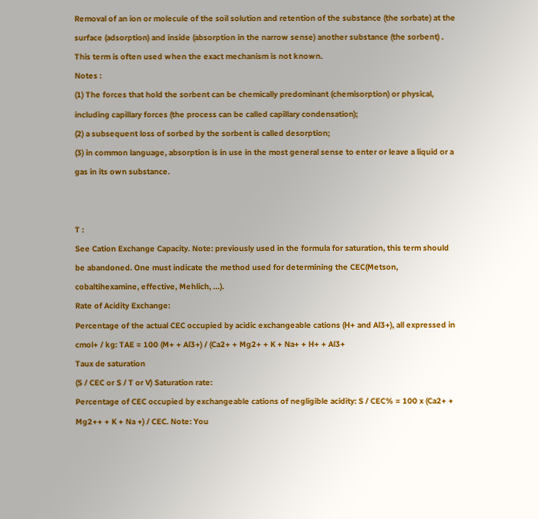Removal of an ion or molecule of the soil solution and retention of the substance (the sorbate) at the surface (adsorption) and inside (absorption in the narrow sense) another substance (the sorbent) . This term is often used when the exact mechanism is not known.
Notes :
(1) The forces that hold the sorbent can be chemically predominant (chemisorption) or physical, including capillary forces (the process can be called capillary condensation);
(2) a subsequent loss of sorbed by the sorbent is called desorption;
(3) in common language, absorption is in use in the most general sense to enter or leave a liquid or a gas in its own substance.


T :
See Cation Exchange Capacity. Note: previously used in the formula for saturation, this term should be abandoned. One must indicate the method used for determining the CEC(Metson, cobaltihexamine, effective, Mehlich, …).
Rate of Acidity Exchange:
Percentage of the actual CEC occupied by acidic exchangeable cations (H+ and Al3+), all expressed in cmol+ / kg: TAE = 100 (M+ + Al3+) / (Ca2+ + Mg2+ + K + Na+ + H+ + Al3+
Taux de saturation
(S / CEC or S / T or V) Saturation rate:
Percentage of CEC occupied by exchangeable cations of negligible acidity: S / CEC% = 100 x (Ca2+ + Mg2++ + K + Na +) / CEC. Note: You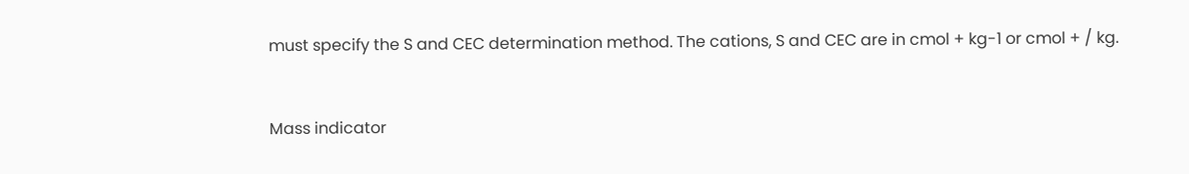must specify the S and CEC determination method. The cations, S and CEC are in cmol + kg-1 or cmol + / kg.


Mass indicator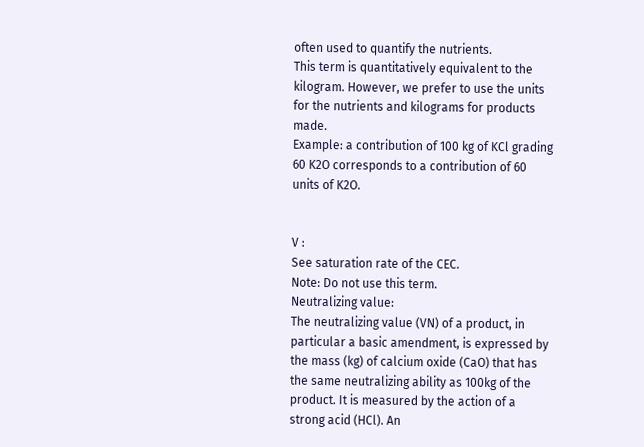often used to quantify the nutrients.
This term is quantitatively equivalent to the kilogram. However, we prefer to use the units for the nutrients and kilograms for products made.
Example: a contribution of 100 kg of KCl grading 60 K2O corresponds to a contribution of 60 units of K2O.


V :
See saturation rate of the CEC.
Note: Do not use this term.
Neutralizing value:
The neutralizing value (VN) of a product, in particular a basic amendment, is expressed by the mass (kg) of calcium oxide (CaO) that has the same neutralizing ability as 100kg of the product. It is measured by the action of a strong acid (HCl). An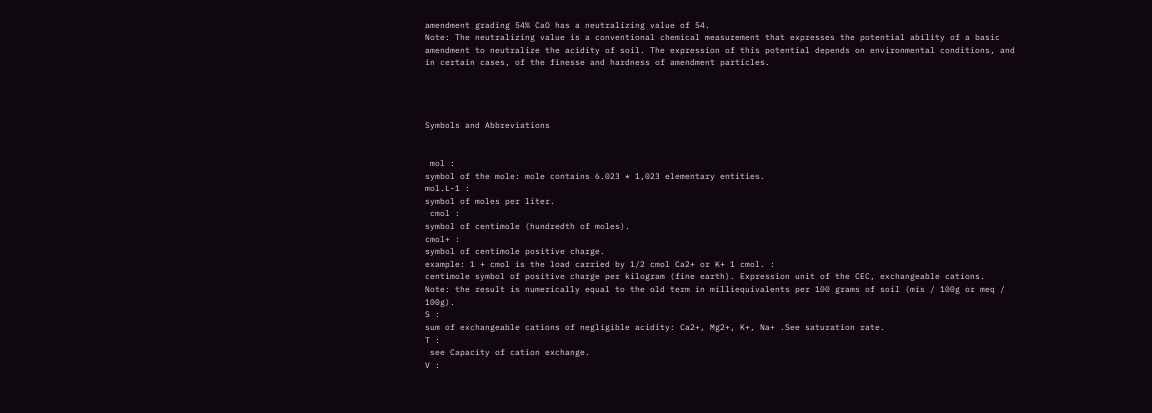amendment grading 54% CaO has a neutralizing value of 54.
Note: The neutralizing value is a conventional chemical measurement that expresses the potential ability of a basic amendment to neutralize the acidity of soil. The expression of this potential depends on environmental conditions, and in certain cases, of the finesse and hardness of amendment particles.




Symbols and Abbreviations


 mol :
symbol of the mole: mole contains 6.023 * 1,023 elementary entities.
mol.L-1 :
symbol of moles per liter.
 cmol :
symbol of centimole (hundredth of moles).
cmol+ :
symbol of centimole positive charge.
example: 1 + cmol is the load carried by 1/2 cmol Ca2+ or K+ 1 cmol. :
centimole symbol of positive charge per kilogram (fine earth). Expression unit of the CEC, exchangeable cations.
Note: the result is numerically equal to the old term in milliequivalents per 100 grams of soil (mis / 100g or meq / 100g).
S :
sum of exchangeable cations of negligible acidity: Ca2+, Mg2+, K+, Na+ .See saturation rate.
T :
 see Capacity of cation exchange.
V :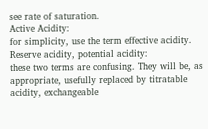see rate of saturation.
Active Acidity:
for simplicity, use the term effective acidity.
Reserve acidity, potential acidity:
these two terms are confusing. They will be, as appropriate, usefully replaced by titratable acidity, exchangeable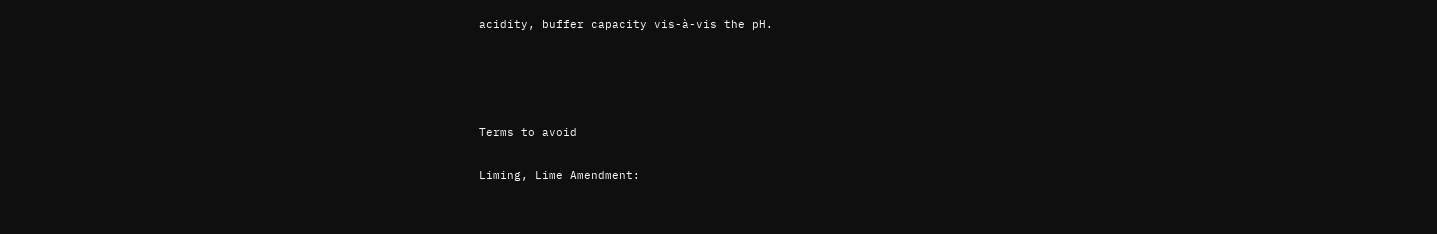acidity, buffer capacity vis-à-vis the pH.




Terms to avoid

Liming, Lime Amendment: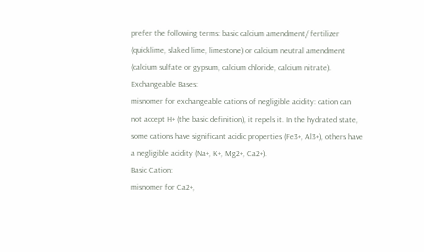prefer the following terms: basic calcium amendment/ fertilizer (quicklime, slaked lime, limestone) or calcium neutral amendment (calcium sulfate or gypsum, calcium chloride, calcium nitrate).
Exchangeable Bases:
misnomer for exchangeable cations of negligible acidity: cation can not accept H+ (the basic definition), it repels it. In the hydrated state, some cations have significant acidic properties (Fe3+, Al3+), others have a negligible acidity (Na+, K+, Mg2+, Ca2+).
Basic Cation:
misnomer for Ca2+,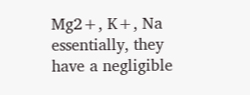Mg2+, K+, Na essentially, they have a negligible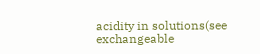acidity in solutions(see exchangeable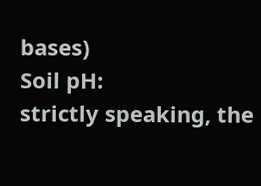bases)
Soil pH:
strictly speaking, the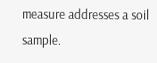measure addresses a soil sample.